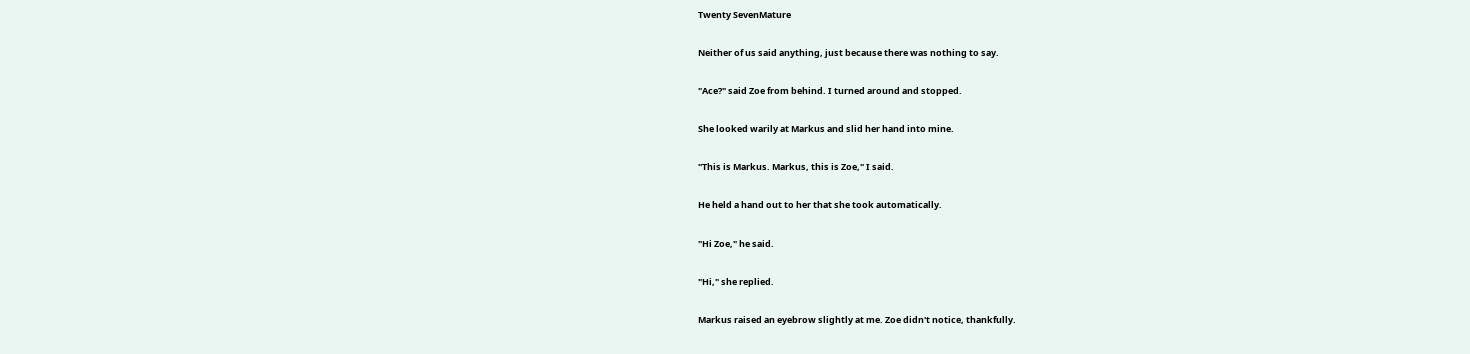Twenty SevenMature

Neither of us said anything, just because there was nothing to say.

"Ace?" said Zoe from behind. I turned around and stopped.

She looked warily at Markus and slid her hand into mine.

"This is Markus. Markus, this is Zoe," I said.

He held a hand out to her that she took automatically.

"Hi Zoe," he said.

"Hi," she replied.

Markus raised an eyebrow slightly at me. Zoe didn't notice, thankfully.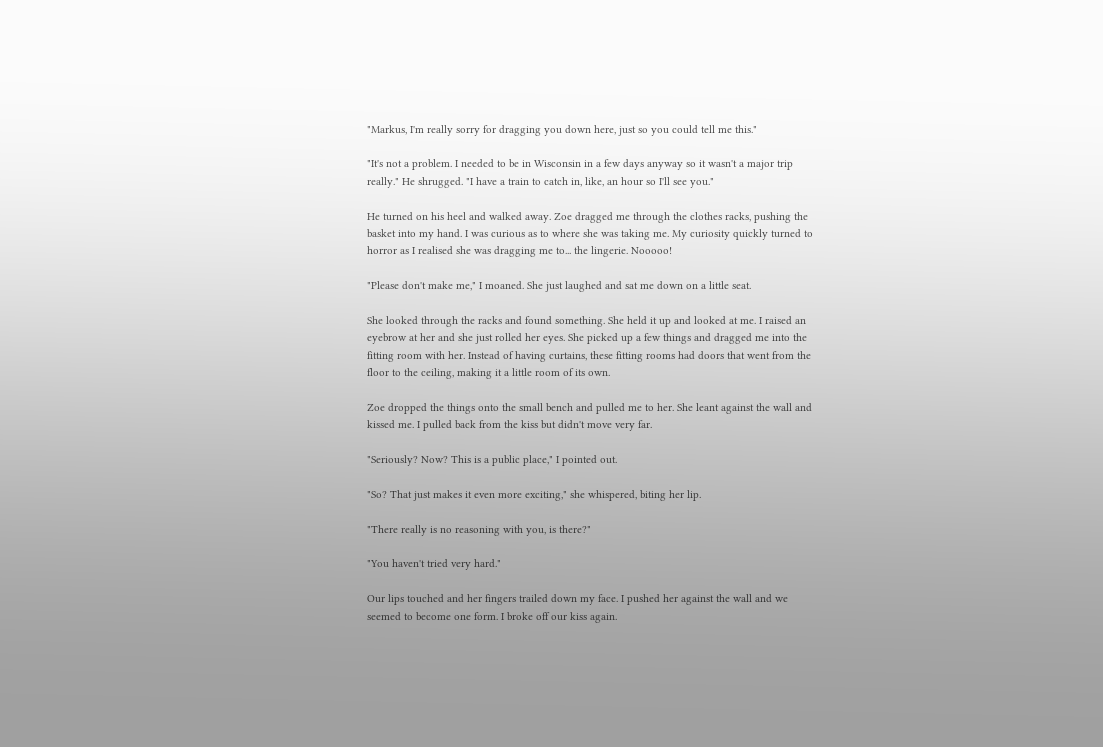"Markus, I'm really sorry for dragging you down here, just so you could tell me this."

"It's not a problem. I needed to be in Wisconsin in a few days anyway so it wasn't a major trip really." He shrugged. "I have a train to catch in, like, an hour so I'll see you."

He turned on his heel and walked away. Zoe dragged me through the clothes racks, pushing the basket into my hand. I was curious as to where she was taking me. My curiosity quickly turned to horror as I realised she was dragging me to... the lingerie. Nooooo!

"Please don't make me," I moaned. She just laughed and sat me down on a little seat.

She looked through the racks and found something. She held it up and looked at me. I raised an eyebrow at her and she just rolled her eyes. She picked up a few things and dragged me into the fitting room with her. Instead of having curtains, these fitting rooms had doors that went from the floor to the ceiling, making it a little room of its own.

Zoe dropped the things onto the small bench and pulled me to her. She leant against the wall and kissed me. I pulled back from the kiss but didn't move very far.

"Seriously? Now? This is a public place," I pointed out.

"So? That just makes it even more exciting," she whispered, biting her lip.

"There really is no reasoning with you, is there?"

"You haven't tried very hard."

Our lips touched and her fingers trailed down my face. I pushed her against the wall and we seemed to become one form. I broke off our kiss again.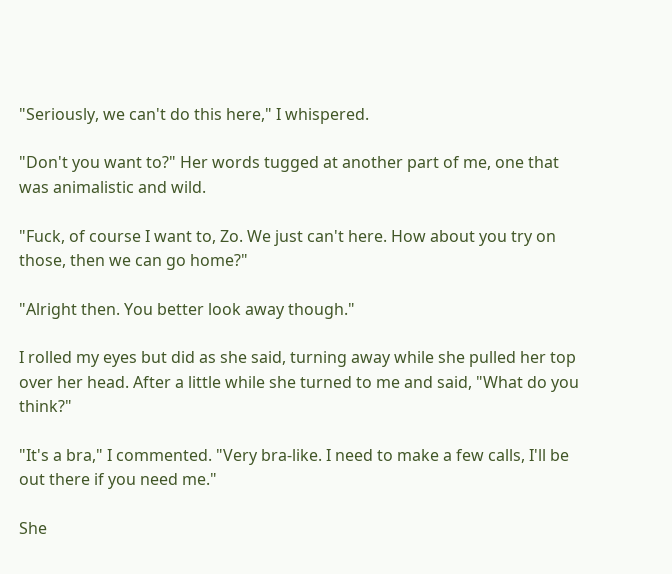"Seriously, we can't do this here," I whispered.

"Don't you want to?" Her words tugged at another part of me, one that was animalistic and wild.

"Fuck, of course I want to, Zo. We just can't here. How about you try on those, then we can go home?"

"Alright then. You better look away though."

I rolled my eyes but did as she said, turning away while she pulled her top over her head. After a little while she turned to me and said, "What do you think?"

"It's a bra," I commented. "Very bra-like. I need to make a few calls, I'll be out there if you need me."

She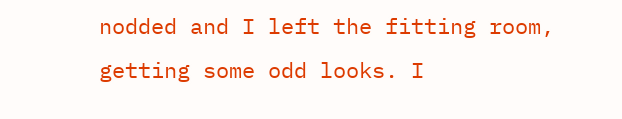nodded and I left the fitting room, getting some odd looks. I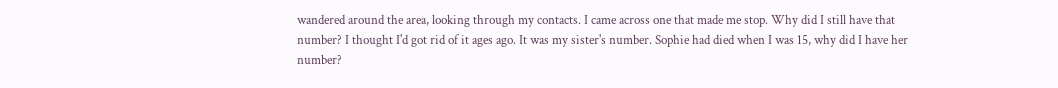wandered around the area, looking through my contacts. I came across one that made me stop. Why did I still have that number? I thought I'd got rid of it ages ago. It was my sister's number. Sophie had died when I was 15, why did I have her number?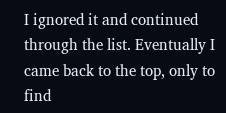I ignored it and continued through the list. Eventually I came back to the top, only to find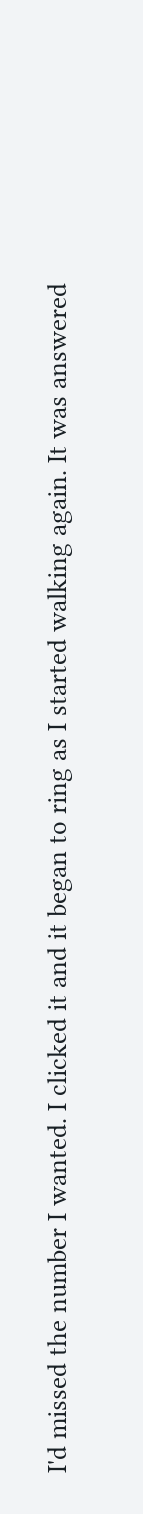I'd missed the number I wanted. I clicked it and it began to ring as I started walking again. It was answered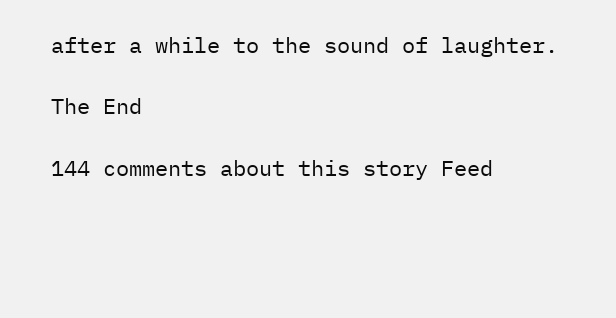after a while to the sound of laughter.

The End

144 comments about this story Feed